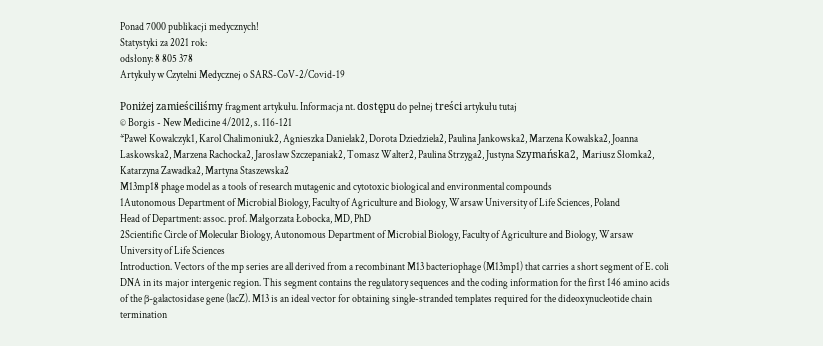Ponad 7000 publikacji medycznych!
Statystyki za 2021 rok:
odsłony: 8 805 378
Artykuły w Czytelni Medycznej o SARS-CoV-2/Covid-19

Poniżej zamieściliśmy fragment artykułu. Informacja nt. dostępu do pełnej treści artykułu tutaj
© Borgis - New Medicine 4/2012, s. 116-121
*Paweł Kowalczyk1, Karol Chalimoniuk2, Agnieszka Danielak2, Dorota Dziedziela2, Paulina Jankowska2, Marzena Kowalska2, Joanna Laskowska2, Marzena Rachocka2, Jarosław Szczepaniak2, Tomasz Walter2, Paulina Strzyga2, Justyna Szymańska2, Mariusz Słomka2, Katarzyna Zawadka2, Martyna Staszewska2
M13mp18 phage model as a tools of research mutagenic and cytotoxic biological and environmental compounds
1Autonomous Department of Microbial Biology, Faculty of Agriculture and Biology, Warsaw University of Life Sciences, Poland
Head of Department: assoc. prof. Małgorzata Łobocka, MD, PhD
2Scientific Circle of Molecular Biology, Autonomous Department of Microbial Biology, Faculty of Agriculture and Biology, Warsaw University of Life Sciences
Introduction. Vectors of the mp series are all derived from a recombinant M13 bacteriophage (M13mp1) that carries a short segment of E. coli DNA in its major intergenic region. This segment contains the regulatory sequences and the coding information for the first 146 amino acids of the β-galactosidase gene (lacZ). M13 is an ideal vector for obtaining single-stranded templates required for the dideoxynucleotide chain termination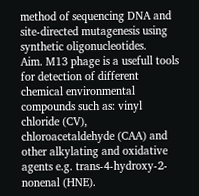method of sequencing DNA and site-directed mutagenesis using synthetic oligonucleotides.
Aim. M13 phage is a usefull tools for detection of different chemical environmental compounds such as: vinyl chloride (CV), chloroacetaldehyde (CAA) and other alkylating and oxidative agents e.g. trans-4-hydroxy-2-nonenal (HNE).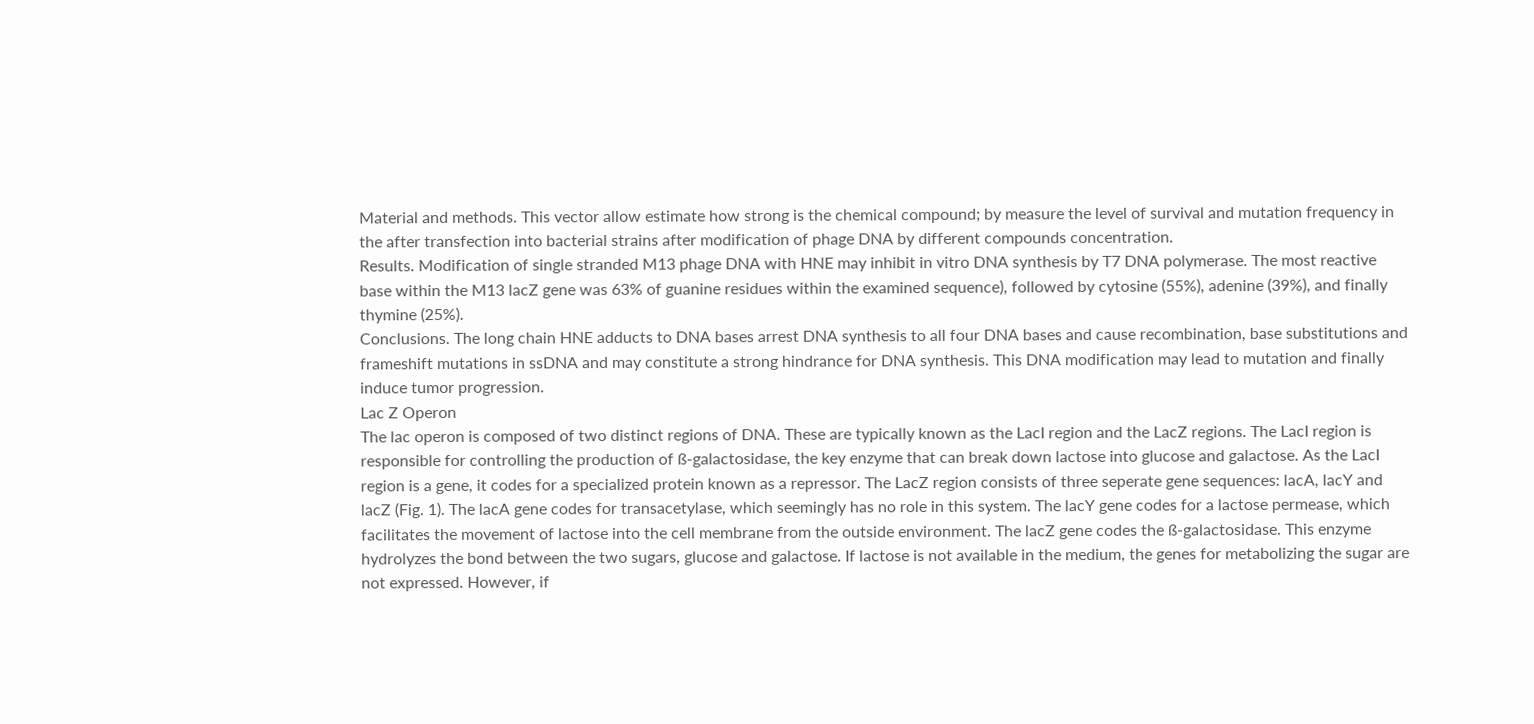Material and methods. This vector allow estimate how strong is the chemical compound; by measure the level of survival and mutation frequency in the after transfection into bacterial strains after modification of phage DNA by different compounds concentration.
Results. Modification of single stranded M13 phage DNA with HNE may inhibit in vitro DNA synthesis by T7 DNA polymerase. The most reactive base within the M13 lacZ gene was 63% of guanine residues within the examined sequence), followed by cytosine (55%), adenine (39%), and finally thymine (25%).
Conclusions. The long chain HNE adducts to DNA bases arrest DNA synthesis to all four DNA bases and cause recombination, base substitutions and frameshift mutations in ssDNA and may constitute a strong hindrance for DNA synthesis. This DNA modification may lead to mutation and finally induce tumor progression.
Lac Z Operon
The lac operon is composed of two distinct regions of DNA. These are typically known as the LacI region and the LacZ regions. The LacI region is responsible for controlling the production of ß-galactosidase, the key enzyme that can break down lactose into glucose and galactose. As the LacI region is a gene, it codes for a specialized protein known as a repressor. The LacZ region consists of three seperate gene sequences: lacA, lacY and lacZ (Fig. 1). The lacA gene codes for transacetylase, which seemingly has no role in this system. The lacY gene codes for a lactose permease, which facilitates the movement of lactose into the cell membrane from the outside environment. The lacZ gene codes the ß-galactosidase. This enzyme hydrolyzes the bond between the two sugars, glucose and galactose. If lactose is not available in the medium, the genes for metabolizing the sugar are not expressed. However, if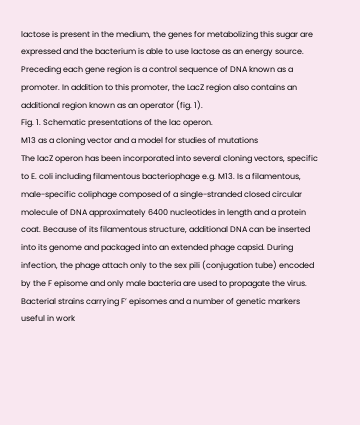lactose is present in the medium, the genes for metabolizing this sugar are expressed and the bacterium is able to use lactose as an energy source. Preceding each gene region is a control sequence of DNA known as a promoter. In addition to this promoter, the LacZ region also contains an additional region known as an operator (fig. 1).
Fig. 1. Schematic presentations of the lac operon.
M13 as a cloning vector and a model for studies of mutations
The lacZ operon has been incorporated into several cloning vectors, specific to E. coli including filamentous bacteriophage e.g. M13. Is a filamentous, male-specific coliphage composed of a single-stranded closed circular molecule of DNA approximately 6400 nucleotides in length and a protein coat. Because of its filamentous structure, additional DNA can be inserted into its genome and packaged into an extended phage capsid. During infection, the phage attach only to the sex pili (conjugation tube) encoded by the F episome and only male bacteria are used to propagate the virus. Bacterial strains carrying F’ episomes and a number of genetic markers useful in work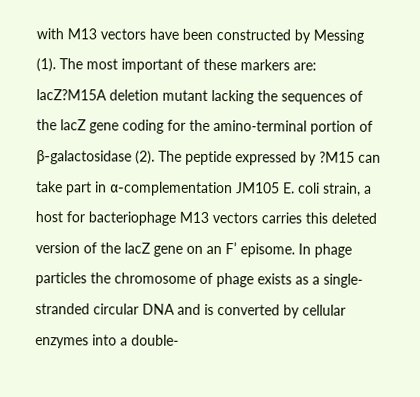with M13 vectors have been constructed by Messing (1). The most important of these markers are: lacZ?M15A deletion mutant lacking the sequences of the lacZ gene coding for the amino-terminal portion of β-galactosidase (2). The peptide expressed by ?M15 can take part in α-complementation JM105 E. coli strain, a host for bacteriophage M13 vectors carries this deleted version of the lacZ gene on an F’ episome. In phage particles the chromosome of phage exists as a single-stranded circular DNA and is converted by cellular enzymes into a double-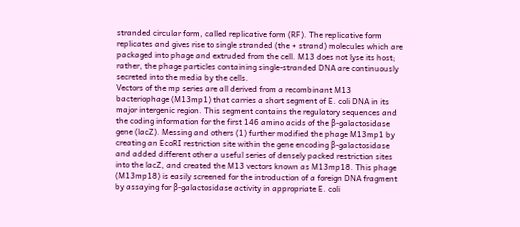stranded circular form, called replicative form (RF). The replicative form replicates and gives rise to single stranded (the + strand) molecules which are packaged into phage and extruded from the cell. M13 does not lyse its host; rather, the phage particles containing single-stranded DNA are continuously secreted into the media by the cells.
Vectors of the mp series are all derived from a recombinant M13 bacteriophage (M13mp1) that carries a short segment of E. coli DNA in its major intergenic region. This segment contains the regulatory sequences and the coding information for the first 146 amino acids of the β-galactosidase gene (lacZ). Messing and others (1) further modified the phage M13mp1 by creating an EcoRI restriction site within the gene encoding β-galactosidase and added different other a useful series of densely packed restriction sites into the lacZ, and created the M13 vectors known as M13mp18. This phage (M13mp18) is easily screened for the introduction of a foreign DNA fragment by assaying for β-galactosidase activity in appropriate E. coli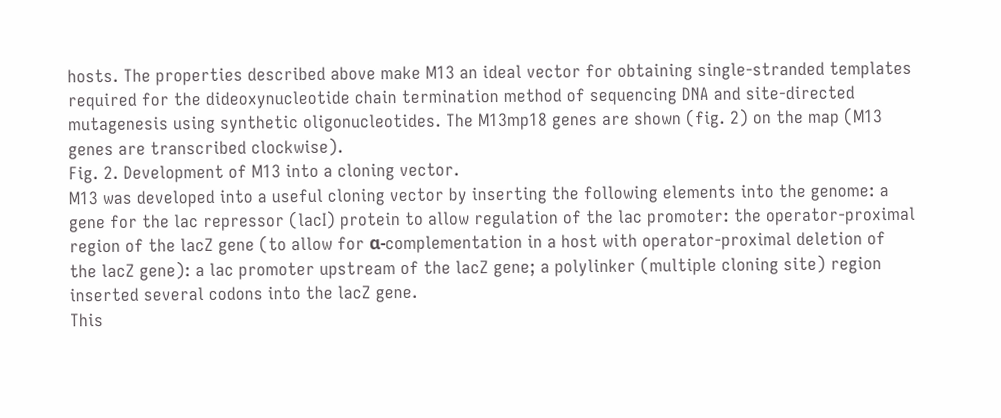hosts. The properties described above make M13 an ideal vector for obtaining single-stranded templates required for the dideoxynucleotide chain termination method of sequencing DNA and site-directed mutagenesis using synthetic oligonucleotides. The M13mp18 genes are shown (fig. 2) on the map (M13 genes are transcribed clockwise).
Fig. 2. Development of M13 into a cloning vector.
M13 was developed into a useful cloning vector by inserting the following elements into the genome: a gene for the lac repressor (lacI) protein to allow regulation of the lac promoter: the operator-proximal region of the lacZ gene (to allow for α-complementation in a host with operator-proximal deletion of the lacZ gene): a lac promoter upstream of the lacZ gene; a polylinker (multiple cloning site) region inserted several codons into the lacZ gene.
This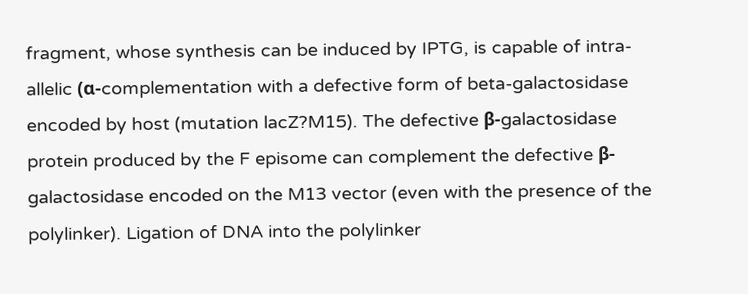fragment, whose synthesis can be induced by IPTG, is capable of intra-allelic (α-complementation with a defective form of beta-galactosidase encoded by host (mutation lacZ?M15). The defective β-galactosidase protein produced by the F episome can complement the defective β-galactosidase encoded on the M13 vector (even with the presence of the polylinker). Ligation of DNA into the polylinker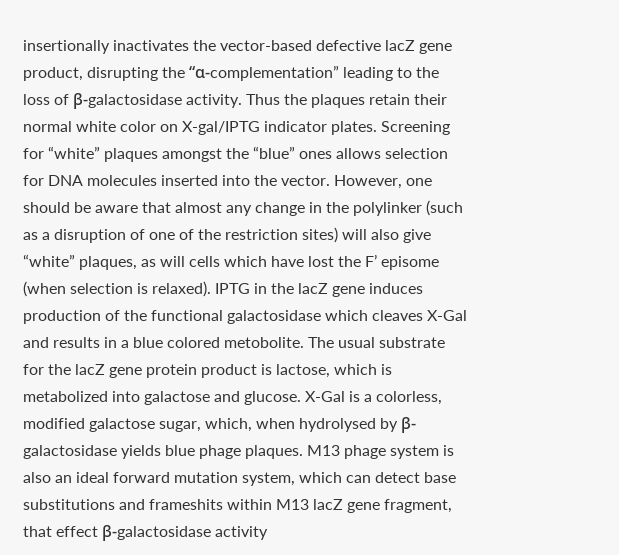insertionally inactivates the vector-based defective lacZ gene product, disrupting the “α-complementation” leading to the loss of β-galactosidase activity. Thus the plaques retain their normal white color on X-gal/IPTG indicator plates. Screening for “white” plaques amongst the “blue” ones allows selection for DNA molecules inserted into the vector. However, one should be aware that almost any change in the polylinker (such as a disruption of one of the restriction sites) will also give “white” plaques, as will cells which have lost the F’ episome (when selection is relaxed). IPTG in the lacZ gene induces production of the functional galactosidase which cleaves X-Gal and results in a blue colored metobolite. The usual substrate for the lacZ gene protein product is lactose, which is metabolized into galactose and glucose. X-Gal is a colorless, modified galactose sugar, which, when hydrolysed by β-galactosidase yields blue phage plaques. M13 phage system is also an ideal forward mutation system, which can detect base substitutions and frameshits within M13 lacZ gene fragment, that effect β-galactosidase activity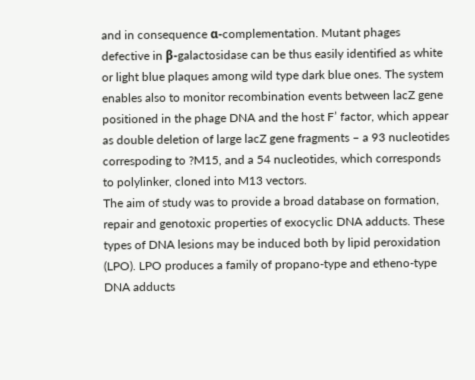and in consequence α-complementation. Mutant phages defective in β-galactosidase can be thus easily identified as white or light blue plaques among wild type dark blue ones. The system enables also to monitor recombination events between lacZ gene positioned in the phage DNA and the host F’ factor, which appear as double deletion of large lacZ gene fragments – a 93 nucleotides correspoding to ?M15, and a 54 nucleotides, which corresponds to polylinker, cloned into M13 vectors.
The aim of study was to provide a broad database on formation, repair and genotoxic properties of exocyclic DNA adducts. These types of DNA lesions may be induced both by lipid peroxidation (LPO). LPO produces a family of propano-type and etheno-type DNA adducts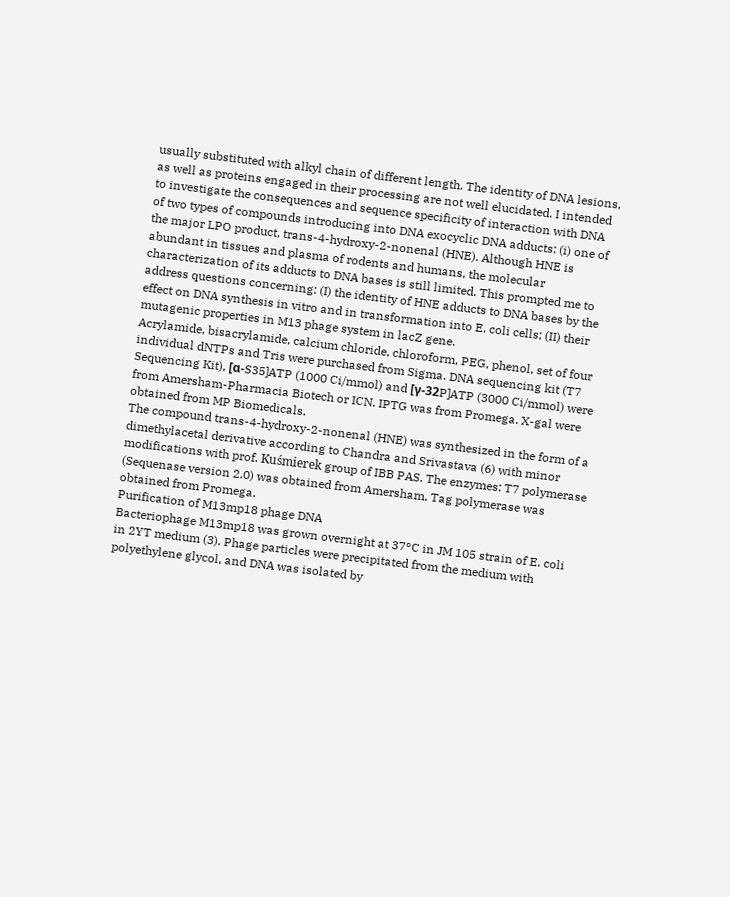usually substituted with alkyl chain of different length. The identity of DNA lesions, as well as proteins engaged in their processing are not well elucidated. I intended to investigate the consequences and sequence specificity of interaction with DNA of two types of compounds introducing into DNA exocyclic DNA adducts: (i) one of the major LPO product, trans-4-hydroxy-2-nonenal (HNE). Although HNE is abundant in tissues and plasma of rodents and humans, the molecular characterization of its adducts to DNA bases is still limited. This prompted me to address questions concerning: (I) the identity of HNE adducts to DNA bases by the effect on DNA synthesis in vitro and in transformation into E. coli cells; (II) their mutagenic properties in M13 phage system in lacZ gene.
Acrylamide, bisacrylamide, calcium chloride, chloroform, PEG, phenol, set of four individual dNTPs and Tris were purchased from Sigma. DNA sequencing kit (T7 Sequencing Kit), [α-S35]ATP (1000 Ci/mmol) and [γ-32P]ATP (3000 Ci/mmol) were from Amersham-Pharmacia Biotech or ICN. IPTG was from Promega. X-gal were obtained from MP Biomedicals.
The compound trans-4-hydroxy-2-nonenal (HNE) was synthesized in the form of a dimethylacetal derivative according to Chandra and Srivastava (6) with minor modifications with prof. Kuśmierek group of IBB PAS. The enzymes: T7 polymerase (Sequenase version 2.0) was obtained from Amersham, Tag polymerase was obtained from Promega.
Purification of M13mp18 phage DNA
Bacteriophage M13mp18 was grown overnight at 37°C in JM 105 strain of E. coli in 2YT medium (3). Phage particles were precipitated from the medium with polyethylene glycol, and DNA was isolated by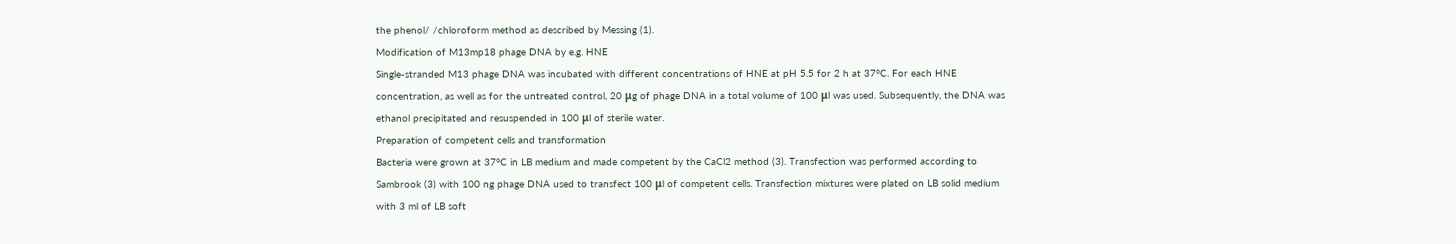the phenol/ /chloroform method as described by Messing (1).
Modification of M13mp18 phage DNA by e.g. HNE
Single-stranded M13 phage DNA was incubated with different concentrations of HNE at pH 5.5 for 2 h at 37°C. For each HNE concentration, as well as for the untreated control, 20 μg of phage DNA in a total volume of 100 μl was used. Subsequently, the DNA was ethanol precipitated and resuspended in 100 μl of sterile water.
Preparation of competent cells and transformation
Bacteria were grown at 37°C in LB medium and made competent by the CaCl2 method (3). Transfection was performed according to Sambrook (3) with 100 ng phage DNA used to transfect 100 μl of competent cells. Transfection mixtures were plated on LB solid medium with 3 ml of LB soft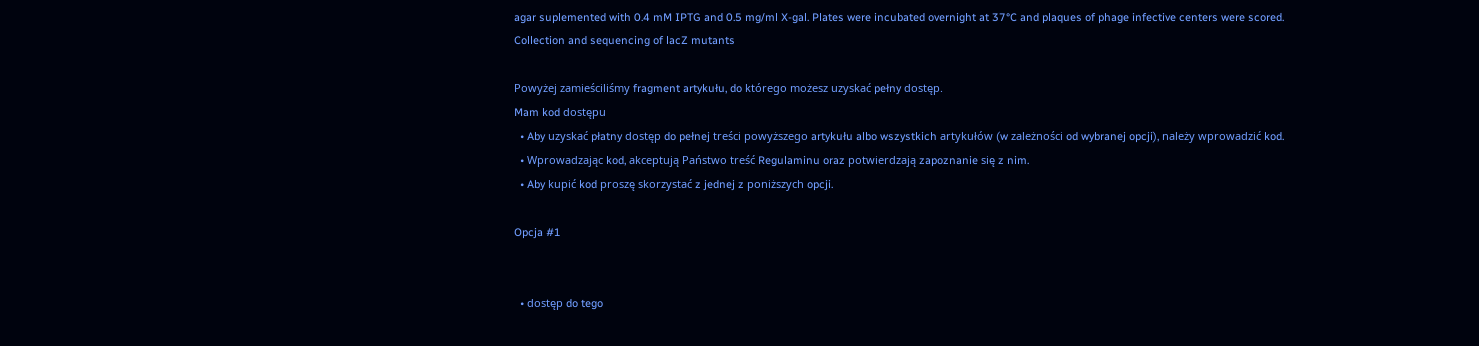agar suplemented with 0.4 mM IPTG and 0.5 mg/ml X-gal. Plates were incubated overnight at 37°C and plaques of phage infective centers were scored.
Collection and sequencing of lacZ mutants

Powyżej zamieściliśmy fragment artykułu, do którego możesz uzyskać pełny dostęp.
Mam kod dostępu
  • Aby uzyskać płatny dostęp do pełnej treści powyższego artykułu albo wszystkich artykułów (w zależności od wybranej opcji), należy wprowadzić kod.
  • Wprowadzając kod, akceptują Państwo treść Regulaminu oraz potwierdzają zapoznanie się z nim.
  • Aby kupić kod proszę skorzystać z jednej z poniższych opcji.

Opcja #1


  • dostęp do tego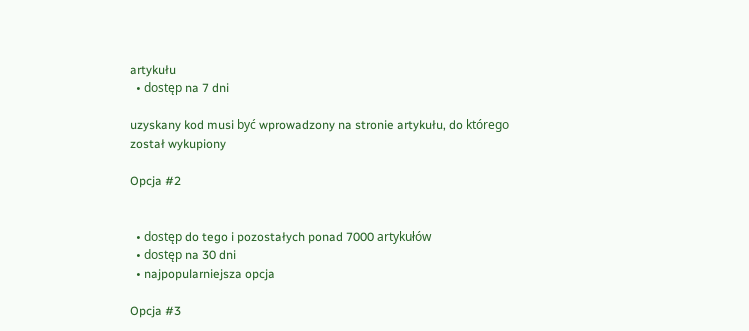artykułu
  • dostęp na 7 dni

uzyskany kod musi być wprowadzony na stronie artykułu, do którego został wykupiony

Opcja #2


  • dostęp do tego i pozostałych ponad 7000 artykułów
  • dostęp na 30 dni
  • najpopularniejsza opcja

Opcja #3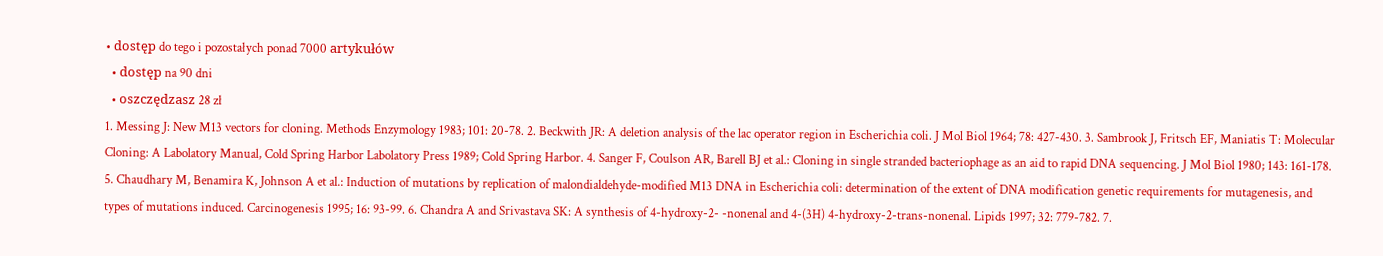• dostęp do tego i pozostałych ponad 7000 artykułów
  • dostęp na 90 dni
  • oszczędzasz 28 zł
1. Messing J: New M13 vectors for cloning. Methods Enzymology 1983; 101: 20-78. 2. Beckwith JR: A deletion analysis of the lac operator region in Escherichia coli. J Mol Biol 1964; 78: 427-430. 3. Sambrook J, Fritsch EF, Maniatis T: Molecular Cloning: A Labolatory Manual, Cold Spring Harbor Labolatory Press 1989; Cold Spring Harbor. 4. Sanger F, Coulson AR, Barell BJ et al.: Cloning in single stranded bacteriophage as an aid to rapid DNA sequencing. J Mol Biol 1980; 143: 161-178. 5. Chaudhary M, Benamira K, Johnson A et al.: Induction of mutations by replication of malondialdehyde-modified M13 DNA in Escherichia coli: determination of the extent of DNA modification genetic requirements for mutagenesis, and types of mutations induced. Carcinogenesis 1995; 16: 93-99. 6. Chandra A and Srivastava SK: A synthesis of 4-hydroxy-2- -nonenal and 4-(3H) 4-hydroxy-2-trans-nonenal. Lipids 1997; 32: 779-782. 7.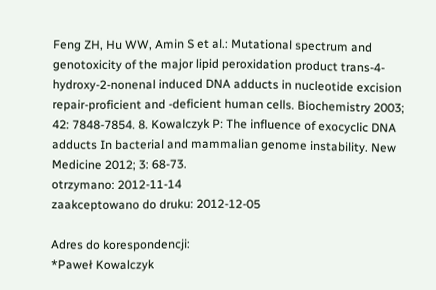Feng ZH, Hu WW, Amin S et al.: Mutational spectrum and genotoxicity of the major lipid peroxidation product trans-4-hydroxy-2-nonenal induced DNA adducts in nucleotide excision repair-proficient and -deficient human cells. Biochemistry 2003; 42: 7848-7854. 8. Kowalczyk P: The influence of exocyclic DNA adducts In bacterial and mammalian genome instability. New Medicine 2012; 3: 68-73.
otrzymano: 2012-11-14
zaakceptowano do druku: 2012-12-05

Adres do korespondencji:
*Paweł Kowalczyk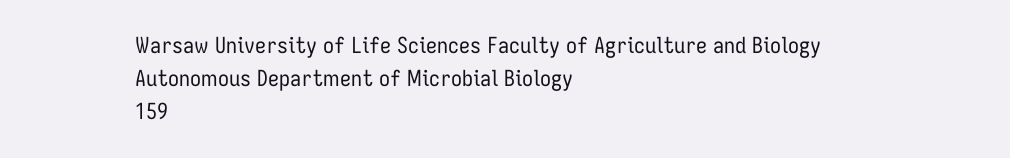Warsaw University of Life Sciences Faculty of Agriculture and Biology
Autonomous Department of Microbial Biology
159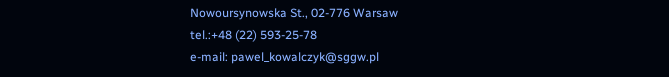Nowoursynowska St., 02-776 Warsaw
tel.:+48 (22) 593-25-78
e-mail: pawel_kowalczyk@sggw.pl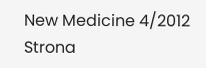New Medicine 4/2012
Strona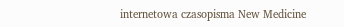internetowa czasopisma New Medicine